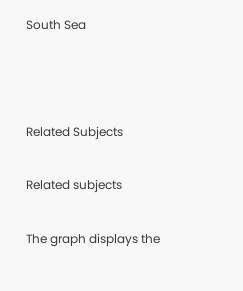South Sea



Related Subjects

Related subjects

The graph displays the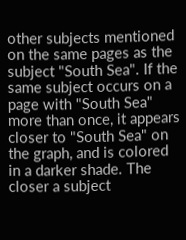other subjects mentioned on the same pages as the subject "South Sea". If the same subject occurs on a page with "South Sea" more than once, it appears closer to "South Sea" on the graph, and is colored in a darker shade. The closer a subject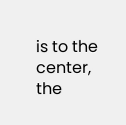is to the center, the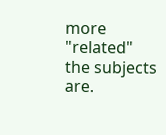more "related" the subjects are.